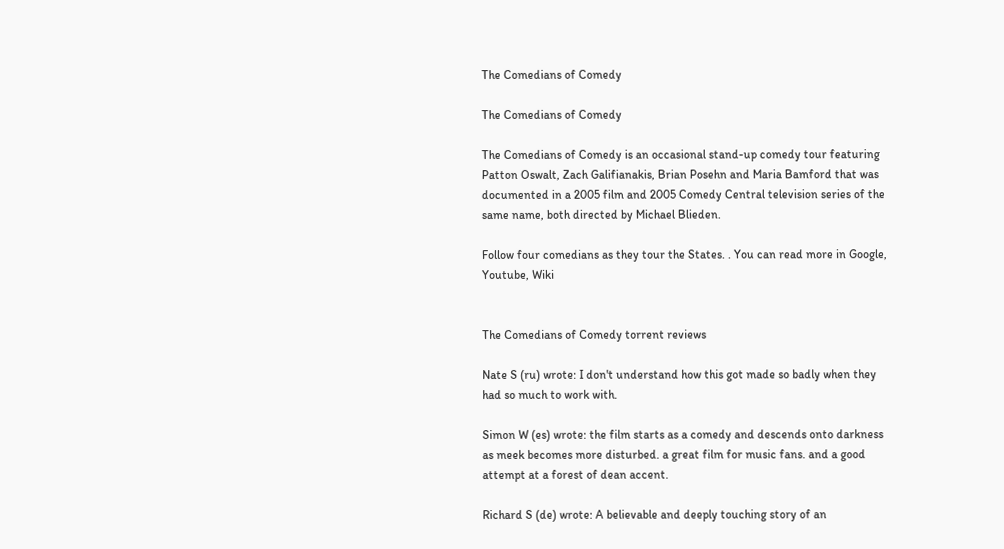The Comedians of Comedy

The Comedians of Comedy

The Comedians of Comedy is an occasional stand-up comedy tour featuring Patton Oswalt, Zach Galifianakis, Brian Posehn and Maria Bamford that was documented in a 2005 film and 2005 Comedy Central television series of the same name, both directed by Michael Blieden.

Follow four comedians as they tour the States. . You can read more in Google, Youtube, Wiki


The Comedians of Comedy torrent reviews

Nate S (ru) wrote: I don't understand how this got made so badly when they had so much to work with.

Simon W (es) wrote: the film starts as a comedy and descends onto darkness as meek becomes more disturbed. a great film for music fans. and a good attempt at a forest of dean accent.

Richard S (de) wrote: A believable and deeply touching story of an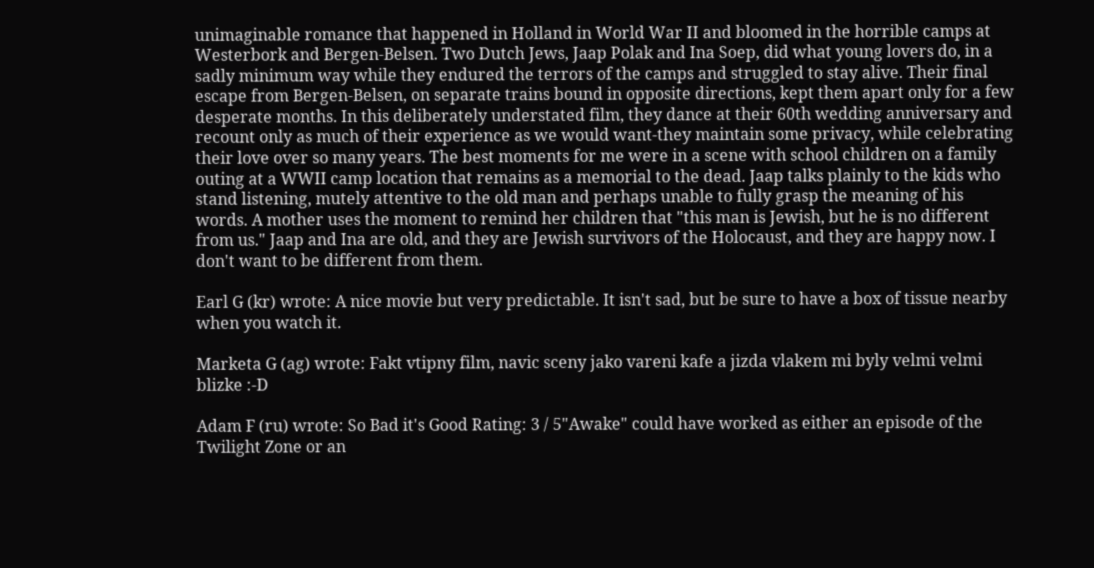unimaginable romance that happened in Holland in World War II and bloomed in the horrible camps at Westerbork and Bergen-Belsen. Two Dutch Jews, Jaap Polak and Ina Soep, did what young lovers do, in a sadly minimum way while they endured the terrors of the camps and struggled to stay alive. Their final escape from Bergen-Belsen, on separate trains bound in opposite directions, kept them apart only for a few desperate months. In this deliberately understated film, they dance at their 60th wedding anniversary and recount only as much of their experience as we would want-they maintain some privacy, while celebrating their love over so many years. The best moments for me were in a scene with school children on a family outing at a WWII camp location that remains as a memorial to the dead. Jaap talks plainly to the kids who stand listening, mutely attentive to the old man and perhaps unable to fully grasp the meaning of his words. A mother uses the moment to remind her children that "this man is Jewish, but he is no different from us." Jaap and Ina are old, and they are Jewish survivors of the Holocaust, and they are happy now. I don't want to be different from them.

Earl G (kr) wrote: A nice movie but very predictable. It isn't sad, but be sure to have a box of tissue nearby when you watch it.

Marketa G (ag) wrote: Fakt vtipny film, navic sceny jako vareni kafe a jizda vlakem mi byly velmi velmi blizke :-D

Adam F (ru) wrote: So Bad it's Good Rating: 3 / 5"Awake" could have worked as either an episode of the Twilight Zone or an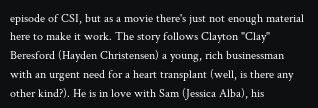episode of CSI, but as a movie there's just not enough material here to make it work. The story follows Clayton "Clay" Beresford (Hayden Christensen) a young, rich businessman with an urgent need for a heart transplant (well, is there any other kind?). He is in love with Sam (Jessica Alba), his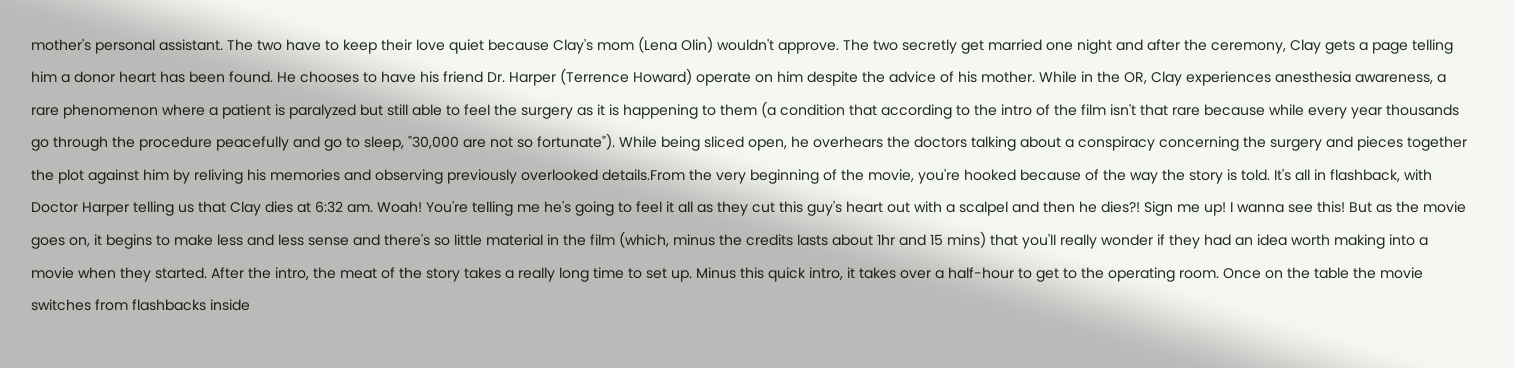mother's personal assistant. The two have to keep their love quiet because Clay's mom (Lena Olin) wouldn't approve. The two secretly get married one night and after the ceremony, Clay gets a page telling him a donor heart has been found. He chooses to have his friend Dr. Harper (Terrence Howard) operate on him despite the advice of his mother. While in the OR, Clay experiences anesthesia awareness, a rare phenomenon where a patient is paralyzed but still able to feel the surgery as it is happening to them (a condition that according to the intro of the film isn't that rare because while every year thousands go through the procedure peacefully and go to sleep, "30,000 are not so fortunate"). While being sliced open, he overhears the doctors talking about a conspiracy concerning the surgery and pieces together the plot against him by reliving his memories and observing previously overlooked details.From the very beginning of the movie, you're hooked because of the way the story is told. It's all in flashback, with Doctor Harper telling us that Clay dies at 6:32 am. Woah! You're telling me he's going to feel it all as they cut this guy's heart out with a scalpel and then he dies?! Sign me up! I wanna see this! But as the movie goes on, it begins to make less and less sense and there's so little material in the film (which, minus the credits lasts about 1hr and 15 mins) that you'll really wonder if they had an idea worth making into a movie when they started. After the intro, the meat of the story takes a really long time to set up. Minus this quick intro, it takes over a half-hour to get to the operating room. Once on the table the movie switches from flashbacks inside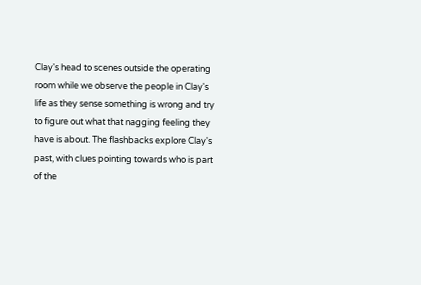Clay's head to scenes outside the operating room while we observe the people in Clay's life as they sense something is wrong and try to figure out what that nagging feeling they have is about. The flashbacks explore Clay's past, with clues pointing towards who is part of the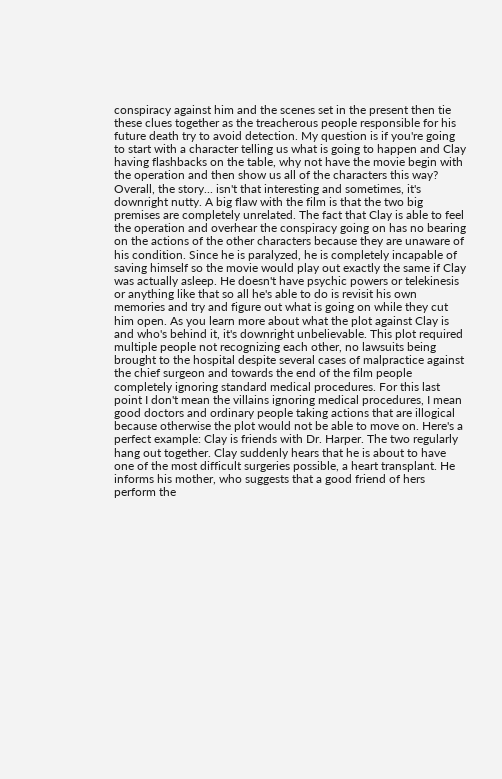conspiracy against him and the scenes set in the present then tie these clues together as the treacherous people responsible for his future death try to avoid detection. My question is if you're going to start with a character telling us what is going to happen and Clay having flashbacks on the table, why not have the movie begin with the operation and then show us all of the characters this way? Overall, the story... isn't that interesting and sometimes, it's downright nutty. A big flaw with the film is that the two big premises are completely unrelated. The fact that Clay is able to feel the operation and overhear the conspiracy going on has no bearing on the actions of the other characters because they are unaware of his condition. Since he is paralyzed, he is completely incapable of saving himself so the movie would play out exactly the same if Clay was actually asleep. He doesn't have psychic powers or telekinesis or anything like that so all he's able to do is revisit his own memories and try and figure out what is going on while they cut him open. As you learn more about what the plot against Clay is and who's behind it, it's downright unbelievable. This plot required multiple people not recognizing each other, no lawsuits being brought to the hospital despite several cases of malpractice against the chief surgeon and towards the end of the film people completely ignoring standard medical procedures. For this last point I don't mean the villains ignoring medical procedures, I mean good doctors and ordinary people taking actions that are illogical because otherwise the plot would not be able to move on. Here's a perfect example: Clay is friends with Dr. Harper. The two regularly hang out together. Clay suddenly hears that he is about to have one of the most difficult surgeries possible, a heart transplant. He informs his mother, who suggests that a good friend of hers perform the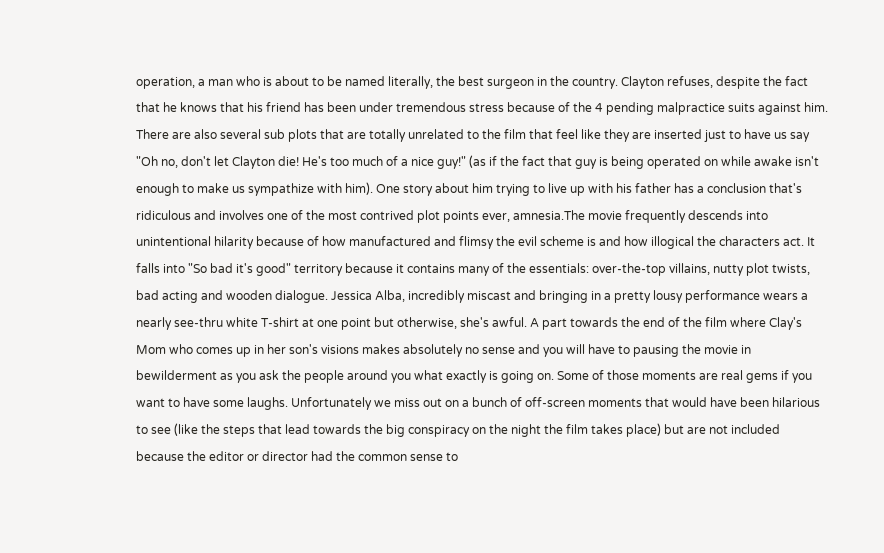operation, a man who is about to be named literally, the best surgeon in the country. Clayton refuses, despite the fact that he knows that his friend has been under tremendous stress because of the 4 pending malpractice suits against him. There are also several sub plots that are totally unrelated to the film that feel like they are inserted just to have us say "Oh no, don't let Clayton die! He's too much of a nice guy!" (as if the fact that guy is being operated on while awake isn't enough to make us sympathize with him). One story about him trying to live up with his father has a conclusion that's ridiculous and involves one of the most contrived plot points ever, amnesia.The movie frequently descends into unintentional hilarity because of how manufactured and flimsy the evil scheme is and how illogical the characters act. It falls into "So bad it's good" territory because it contains many of the essentials: over-the-top villains, nutty plot twists, bad acting and wooden dialogue. Jessica Alba, incredibly miscast and bringing in a pretty lousy performance wears a nearly see-thru white T-shirt at one point but otherwise, she's awful. A part towards the end of the film where Clay's Mom who comes up in her son's visions makes absolutely no sense and you will have to pausing the movie in bewilderment as you ask the people around you what exactly is going on. Some of those moments are real gems if you want to have some laughs. Unfortunately we miss out on a bunch of off-screen moments that would have been hilarious to see (like the steps that lead towards the big conspiracy on the night the film takes place) but are not included because the editor or director had the common sense to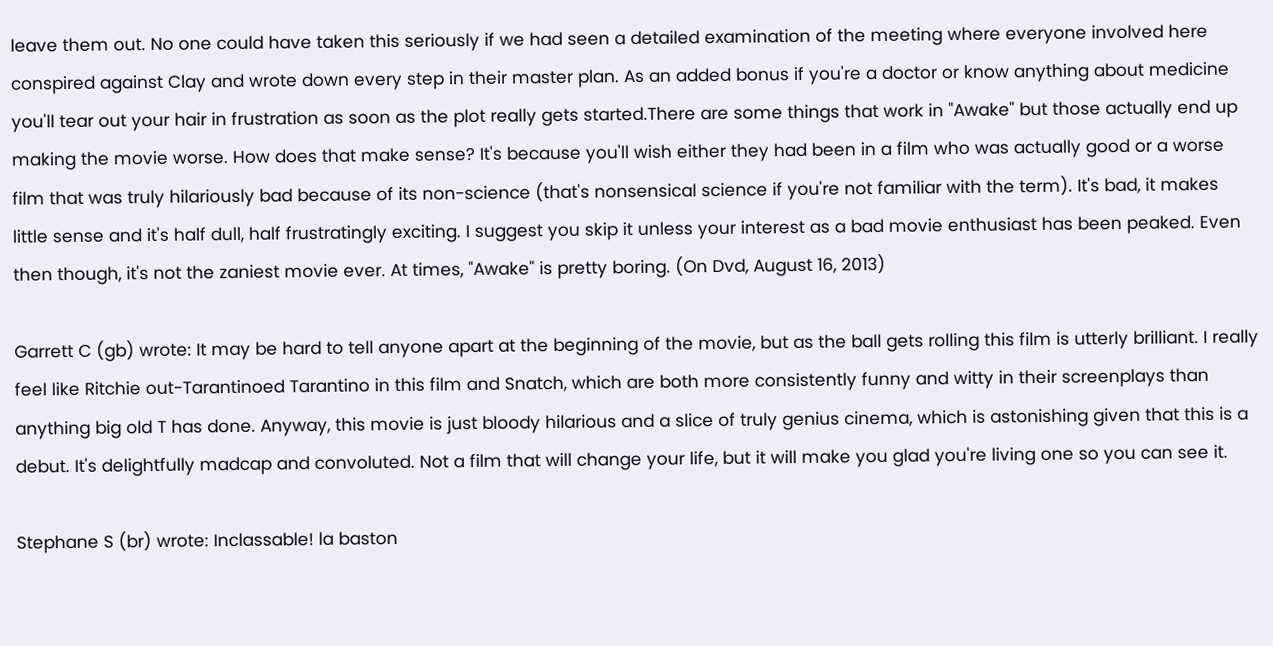leave them out. No one could have taken this seriously if we had seen a detailed examination of the meeting where everyone involved here conspired against Clay and wrote down every step in their master plan. As an added bonus if you're a doctor or know anything about medicine you'll tear out your hair in frustration as soon as the plot really gets started.There are some things that work in "Awake" but those actually end up making the movie worse. How does that make sense? It's because you'll wish either they had been in a film who was actually good or a worse film that was truly hilariously bad because of its non-science (that's nonsensical science if you're not familiar with the term). It's bad, it makes little sense and it's half dull, half frustratingly exciting. I suggest you skip it unless your interest as a bad movie enthusiast has been peaked. Even then though, it's not the zaniest movie ever. At times, "Awake" is pretty boring. (On Dvd, August 16, 2013)

Garrett C (gb) wrote: It may be hard to tell anyone apart at the beginning of the movie, but as the ball gets rolling this film is utterly brilliant. I really feel like Ritchie out-Tarantinoed Tarantino in this film and Snatch, which are both more consistently funny and witty in their screenplays than anything big old T has done. Anyway, this movie is just bloody hilarious and a slice of truly genius cinema, which is astonishing given that this is a debut. It's delightfully madcap and convoluted. Not a film that will change your life, but it will make you glad you're living one so you can see it.

Stephane S (br) wrote: Inclassable! la baston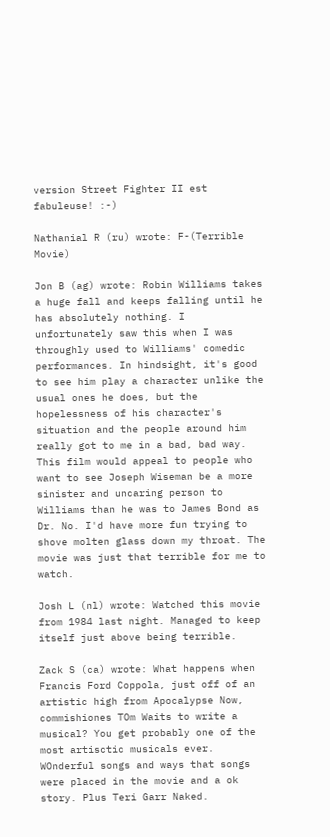version Street Fighter II est fabuleuse! :-)

Nathanial R (ru) wrote: F-(Terrible Movie)

Jon B (ag) wrote: Robin Williams takes a huge fall and keeps falling until he has absolutely nothing. I unfortunately saw this when I was throughly used to Williams' comedic performances. In hindsight, it's good to see him play a character unlike the usual ones he does, but the hopelessness of his character's situation and the people around him really got to me in a bad, bad way. This film would appeal to people who want to see Joseph Wiseman be a more sinister and uncaring person to Williams than he was to James Bond as Dr. No. I'd have more fun trying to shove molten glass down my throat. The movie was just that terrible for me to watch.

Josh L (nl) wrote: Watched this movie from 1984 last night. Managed to keep itself just above being terrible.

Zack S (ca) wrote: What happens when Francis Ford Coppola, just off of an artistic high from Apocalypse Now, commishiones TOm Waits to write a musical? You get probably one of the most artisctic musicals ever. WOnderful songs and ways that songs were placed in the movie and a ok story. Plus Teri Garr Naked.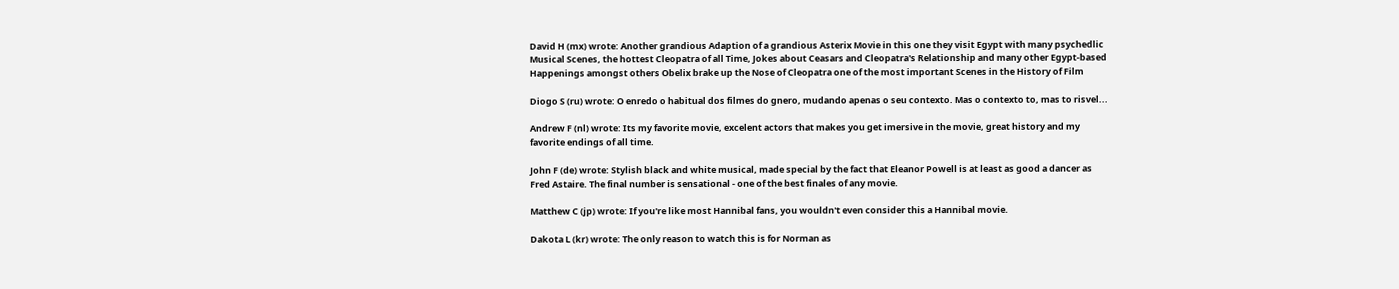David H (mx) wrote: Another grandious Adaption of a grandious Asterix Movie in this one they visit Egypt with many psychedlic Musical Scenes, the hottest Cleopatra of all Time, Jokes about Ceasars and Cleopatra's Relationship and many other Egypt-based Happenings amongst others Obelix brake up the Nose of Cleopatra one of the most important Scenes in the History of Film

Diogo S (ru) wrote: O enredo o habitual dos filmes do gnero, mudando apenas o seu contexto. Mas o contexto to, mas to risvel...

Andrew F (nl) wrote: Its my favorite movie, excelent actors that makes you get imersive in the movie, great history and my favorite endings of all time.

John F (de) wrote: Stylish black and white musical, made special by the fact that Eleanor Powell is at least as good a dancer as Fred Astaire. The final number is sensational - one of the best finales of any movie.

Matthew C (jp) wrote: If you're like most Hannibal fans, you wouldn't even consider this a Hannibal movie.

Dakota L (kr) wrote: The only reason to watch this is for Norman as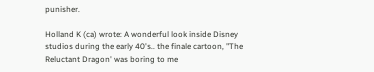punisher.

Holland K (ca) wrote: A wonderful look inside Disney studios during the early 40's.. the finale cartoon, "The Reluctant Dragon' was boring to me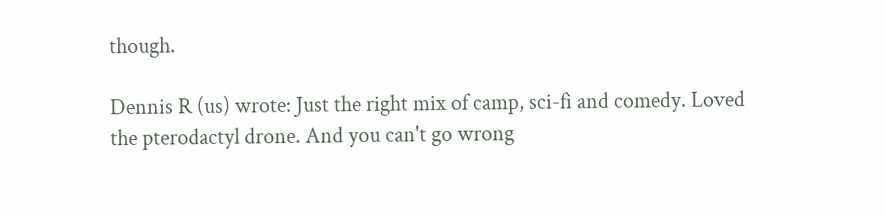though.

Dennis R (us) wrote: Just the right mix of camp, sci-fi and comedy. Loved the pterodactyl drone. And you can't go wrong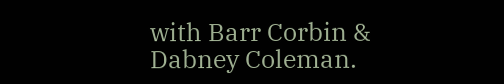with Barr Corbin & Dabney Coleman.